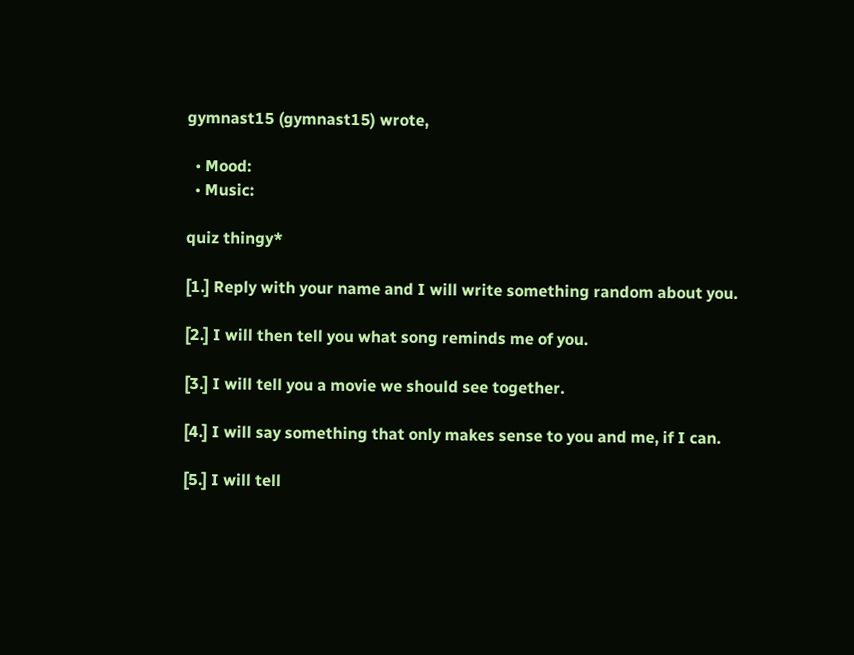gymnast15 (gymnast15) wrote,

  • Mood:
  • Music:

quiz thingy*

[1.] Reply with your name and I will write something random about you.

[2.] I will then tell you what song reminds me of you.

[3.] I will tell you a movie we should see together.

[4.] I will say something that only makes sense to you and me, if I can.

[5.] I will tell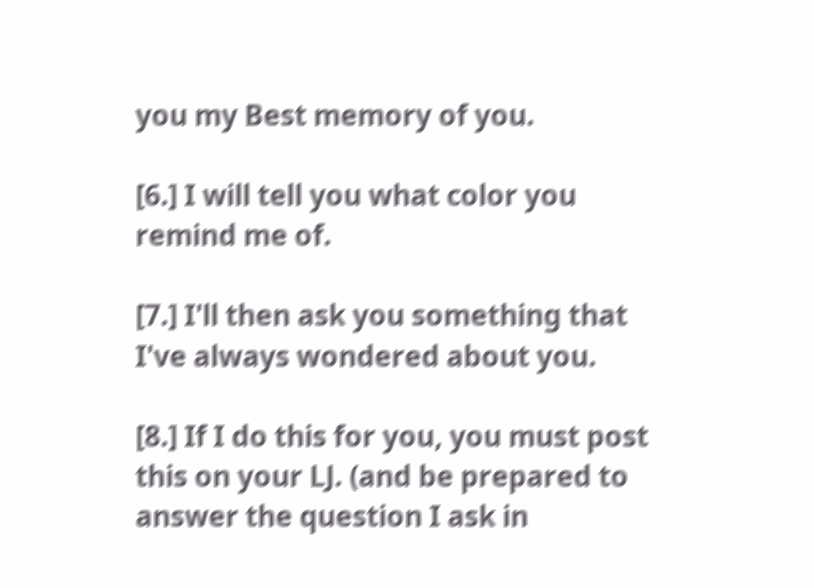you my Best memory of you.

[6.] I will tell you what color you remind me of.

[7.] I'll then ask you something that I've always wondered about you.

[8.] If I do this for you, you must post this on your LJ. (and be prepared to answer the question I ask in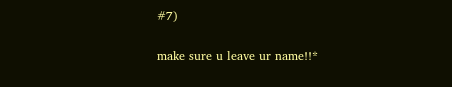#7)

make sure u leave ur name!!*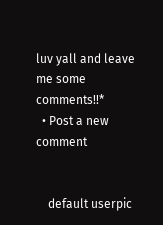luv yall and leave me some comments!!*
  • Post a new comment


    default userpic